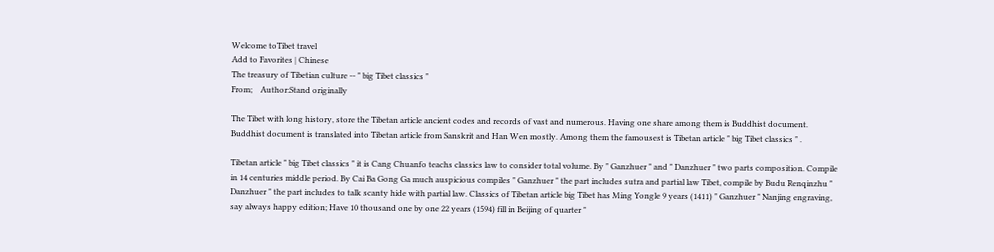Welcome toTibet travel
Add to Favorites | Chinese
The treasury of Tibetian culture -- " big Tibet classics "
From;    Author:Stand originally

The Tibet with long history, store the Tibetan article ancient codes and records of vast and numerous. Having one share among them is Buddhist document. Buddhist document is translated into Tibetan article from Sanskrit and Han Wen mostly. Among them the famousest is Tibetan article " big Tibet classics " .

Tibetan article " big Tibet classics " it is Cang Chuanfo teachs classics law to consider total volume. By " Ganzhuer " and " Danzhuer " two parts composition. Compile in 14 centuries middle period. By Cai Ba Gong Ga much auspicious compiles " Ganzhuer " the part includes sutra and partial law Tibet, compile by Budu Renqinzhu " Danzhuer " the part includes to talk scanty hide with partial law. Classics of Tibetan article big Tibet has Ming Yongle 9 years (1411) " Ganzhuer " Nanjing engraving, say always happy edition; Have 10 thousand one by one 22 years (1594) fill in Beijing of quarter "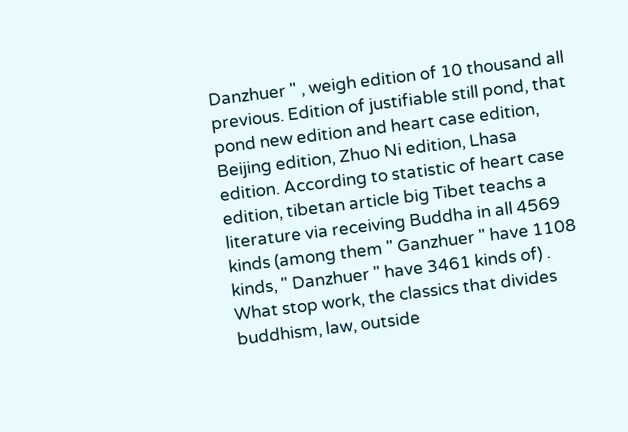Danzhuer " , weigh edition of 10 thousand all previous. Edition of justifiable still pond, that pond new edition and heart case edition, Beijing edition, Zhuo Ni edition, Lhasa edition. According to statistic of heart case edition, tibetan article big Tibet teachs a literature via receiving Buddha in all 4569 kinds (among them " Ganzhuer " have 1108 kinds, " Danzhuer " have 3461 kinds of) . What stop work, the classics that divides buddhism, law, outside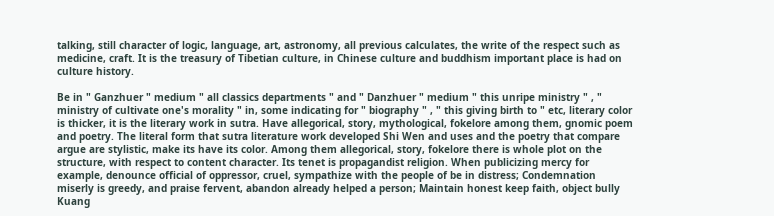talking, still character of logic, language, art, astronomy, all previous calculates, the write of the respect such as medicine, craft. It is the treasury of Tibetian culture, in Chinese culture and buddhism important place is had on culture history.

Be in " Ganzhuer " medium " all classics departments " and " Danzhuer " medium " this unripe ministry " , " ministry of cultivate one's morality " in, some indicating for " biography " , " this giving birth to " etc, literary color is thicker, it is the literary work in sutra. Have allegorical, story, mythological, fokelore among them, gnomic poem and poetry. The literal form that sutra literature work developed Shi Wen and uses and the poetry that compare argue are stylistic, make its have its color. Among them allegorical, story, fokelore there is whole plot on the structure, with respect to content character. Its tenet is propagandist religion. When publicizing mercy for example, denounce official of oppressor, cruel, sympathize with the people of be in distress; Condemnation miserly is greedy, and praise fervent, abandon already helped a person; Maintain honest keep faith, object bully Kuang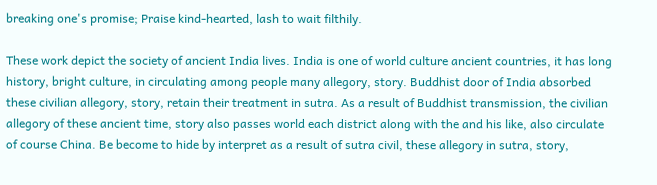breaking one's promise; Praise kind-hearted, lash to wait filthily.

These work depict the society of ancient India lives. India is one of world culture ancient countries, it has long history, bright culture, in circulating among people many allegory, story. Buddhist door of India absorbed these civilian allegory, story, retain their treatment in sutra. As a result of Buddhist transmission, the civilian allegory of these ancient time, story also passes world each district along with the and his like, also circulate of course China. Be become to hide by interpret as a result of sutra civil, these allegory in sutra, story,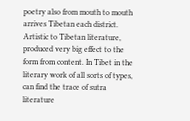poetry also from mouth to mouth arrives Tibetan each district. Artistic to Tibetan literature, produced very big effect to the form from content. In Tibet in the literary work of all sorts of types, can find the trace of sutra literature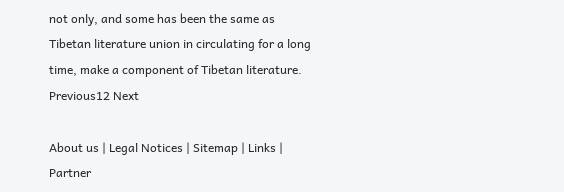not only, and some has been the same as Tibetan literature union in circulating for a long time, make a component of Tibetan literature.
Previous12 Next

About us | Legal Notices | Sitemap | Links | Partner